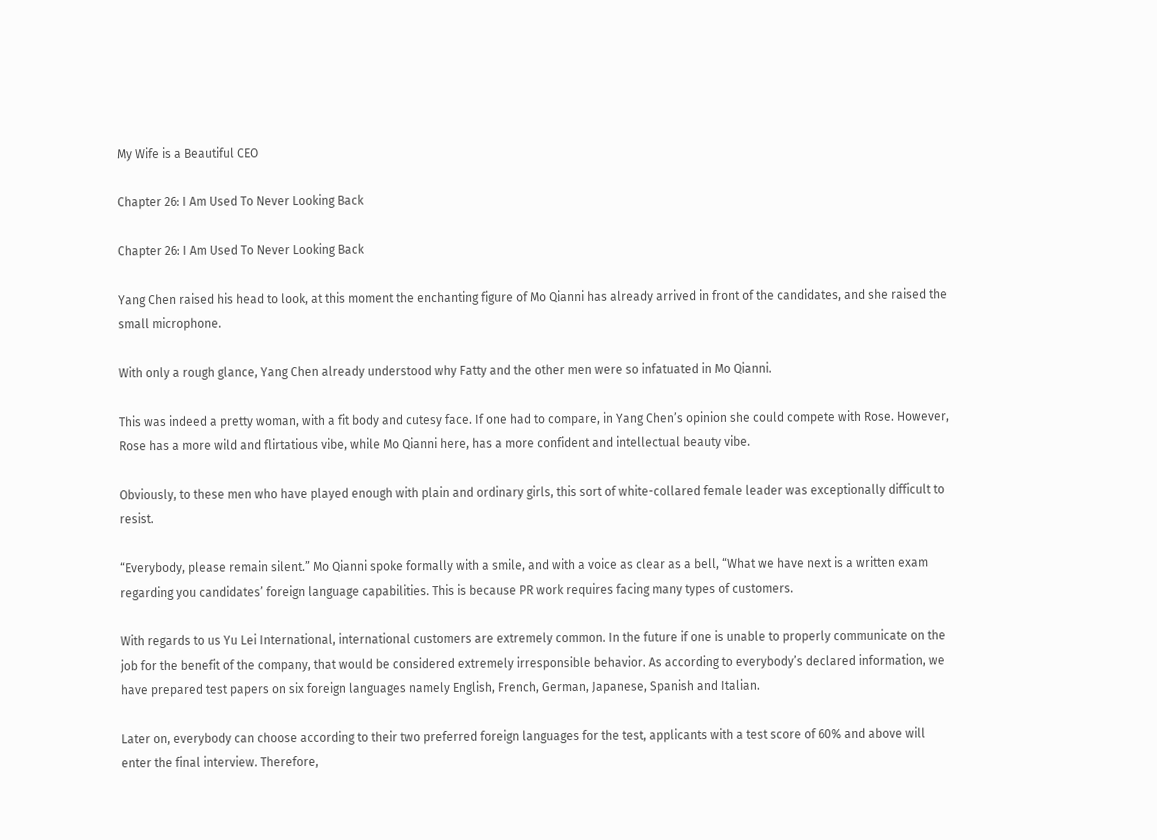My Wife is a Beautiful CEO

Chapter 26: I Am Used To Never Looking Back

Chapter 26: I Am Used To Never Looking Back

Yang Chen raised his head to look, at this moment the enchanting figure of Mo Qianni has already arrived in front of the candidates, and she raised the small microphone.

With only a rough glance, Yang Chen already understood why Fatty and the other men were so infatuated in Mo Qianni.

This was indeed a pretty woman, with a fit body and cutesy face. If one had to compare, in Yang Chen’s opinion she could compete with Rose. However, Rose has a more wild and flirtatious vibe, while Mo Qianni here, has a more confident and intellectual beauty vibe.

Obviously, to these men who have played enough with plain and ordinary girls, this sort of white-collared female leader was exceptionally difficult to resist.

“Everybody, please remain silent.” Mo Qianni spoke formally with a smile, and with a voice as clear as a bell, “What we have next is a written exam regarding you candidates’ foreign language capabilities. This is because PR work requires facing many types of customers.

With regards to us Yu Lei International, international customers are extremely common. In the future if one is unable to properly communicate on the job for the benefit of the company, that would be considered extremely irresponsible behavior. As according to everybody’s declared information, we have prepared test papers on six foreign languages namely English, French, German, Japanese, Spanish and Italian.

Later on, everybody can choose according to their two preferred foreign languages for the test, applicants with a test score of 60% and above will enter the final interview. Therefore,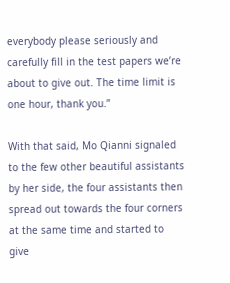everybody please seriously and carefully fill in the test papers we’re about to give out. The time limit is one hour, thank you.”

With that said, Mo Qianni signaled to the few other beautiful assistants by her side, the four assistants then spread out towards the four corners at the same time and started to give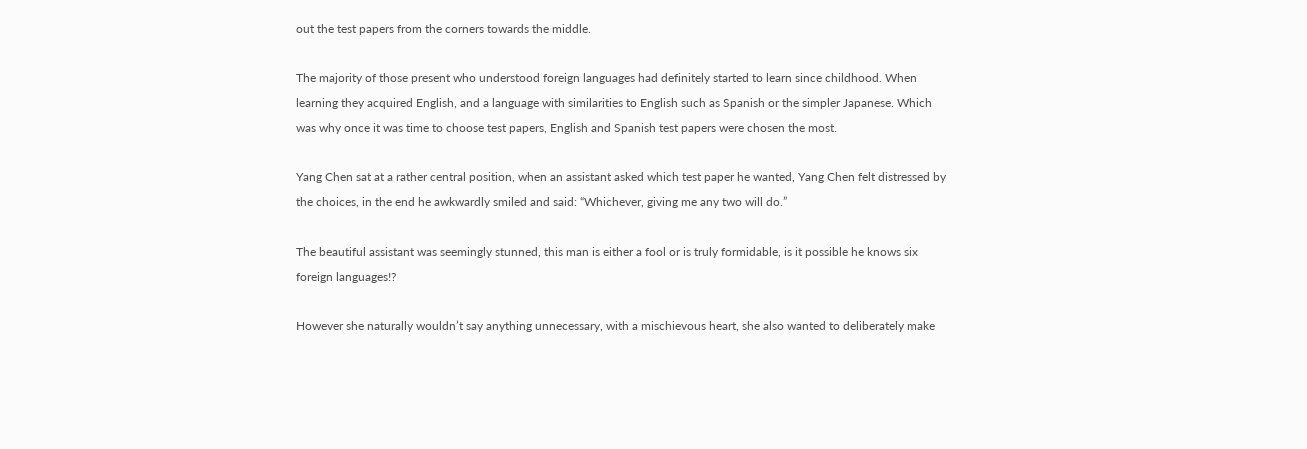out the test papers from the corners towards the middle.

The majority of those present who understood foreign languages had definitely started to learn since childhood. When learning they acquired English, and a language with similarities to English such as Spanish or the simpler Japanese. Which was why once it was time to choose test papers, English and Spanish test papers were chosen the most.

Yang Chen sat at a rather central position, when an assistant asked which test paper he wanted, Yang Chen felt distressed by the choices, in the end he awkwardly smiled and said: “Whichever, giving me any two will do.”

The beautiful assistant was seemingly stunned, this man is either a fool or is truly formidable, is it possible he knows six foreign languages!?

However she naturally wouldn’t say anything unnecessary, with a mischievous heart, she also wanted to deliberately make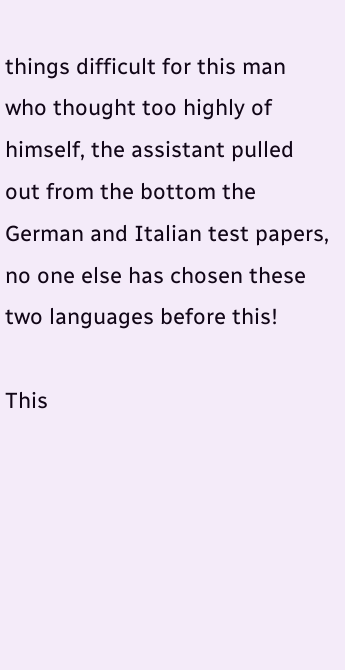things difficult for this man who thought too highly of himself, the assistant pulled out from the bottom the German and Italian test papers, no one else has chosen these two languages before this!

This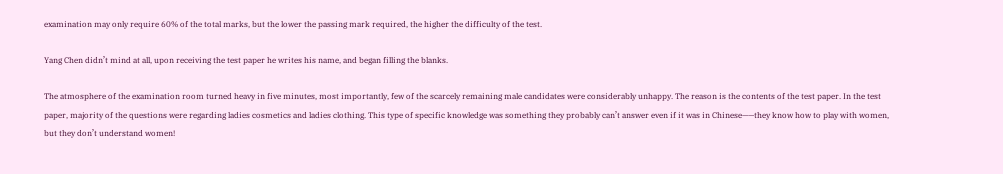examination may only require 60% of the total marks, but the lower the passing mark required, the higher the difficulty of the test.

Yang Chen didn’t mind at all, upon receiving the test paper he writes his name, and began filling the blanks.

The atmosphere of the examination room turned heavy in five minutes, most importantly, few of the scarcely remaining male candidates were considerably unhappy. The reason is the contents of the test paper. In the test paper, majority of the questions were regarding ladies cosmetics and ladies clothing. This type of specific knowledge was something they probably can’t answer even if it was in Chinese——they know how to play with women, but they don’t understand women!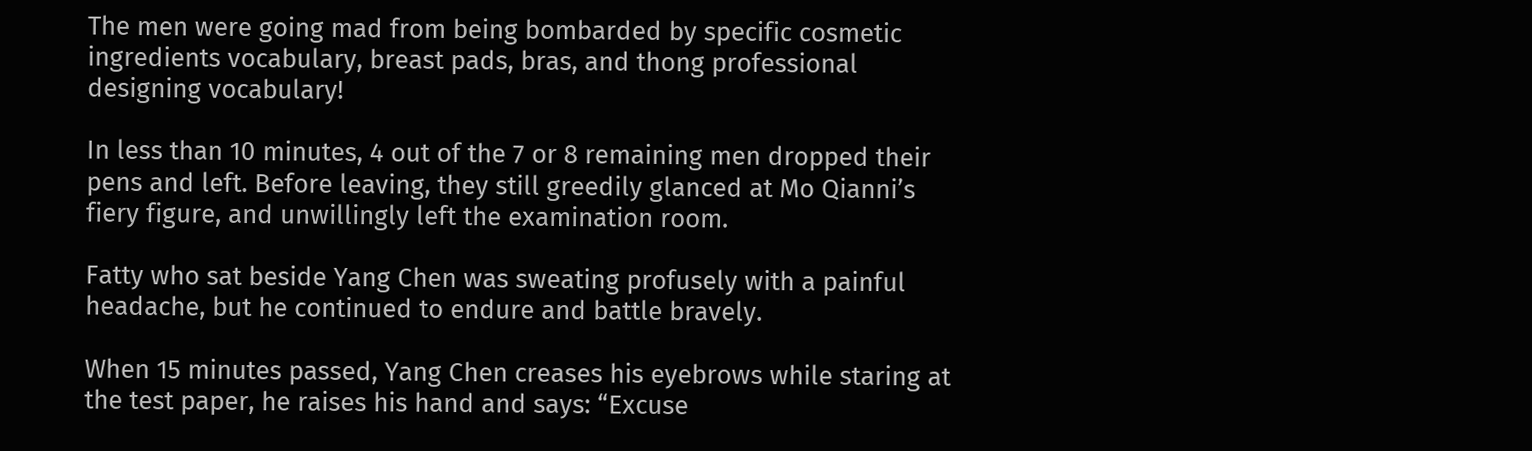The men were going mad from being bombarded by specific cosmetic ingredients vocabulary, breast pads, bras, and thong professional designing vocabulary!

In less than 10 minutes, 4 out of the 7 or 8 remaining men dropped their pens and left. Before leaving, they still greedily glanced at Mo Qianni’s fiery figure, and unwillingly left the examination room.

Fatty who sat beside Yang Chen was sweating profusely with a painful headache, but he continued to endure and battle bravely.

When 15 minutes passed, Yang Chen creases his eyebrows while staring at the test paper, he raises his hand and says: “Excuse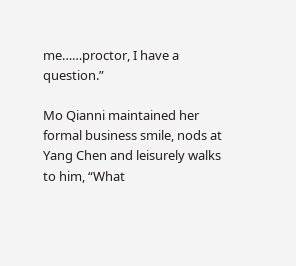me……proctor, I have a question.”

Mo Qianni maintained her formal business smile, nods at Yang Chen and leisurely walks to him, “What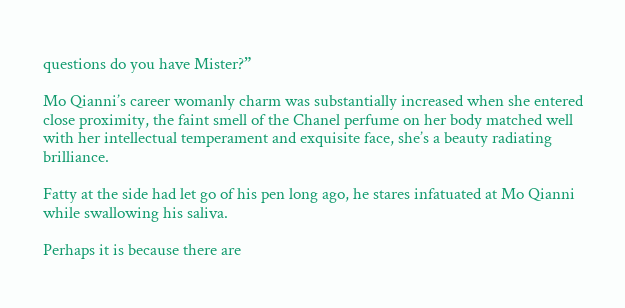questions do you have Mister?”

Mo Qianni’s career womanly charm was substantially increased when she entered close proximity, the faint smell of the Chanel perfume on her body matched well with her intellectual temperament and exquisite face, she’s a beauty radiating brilliance.

Fatty at the side had let go of his pen long ago, he stares infatuated at Mo Qianni while swallowing his saliva.

Perhaps it is because there are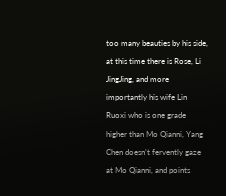too many beauties by his side, at this time there is Rose, Li JingJing, and more importantly his wife Lin Ruoxi who is one grade higher than Mo Qianni, Yang Chen doesn’t fervently gaze at Mo Qianni, and points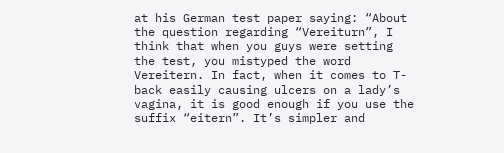at his German test paper saying: “About the question regarding “Vereiturn”, I think that when you guys were setting the test, you mistyped the word Vereitern. In fact, when it comes to T-back easily causing ulcers on a lady’s vagina, it is good enough if you use the suffix “eitern”. It’s simpler and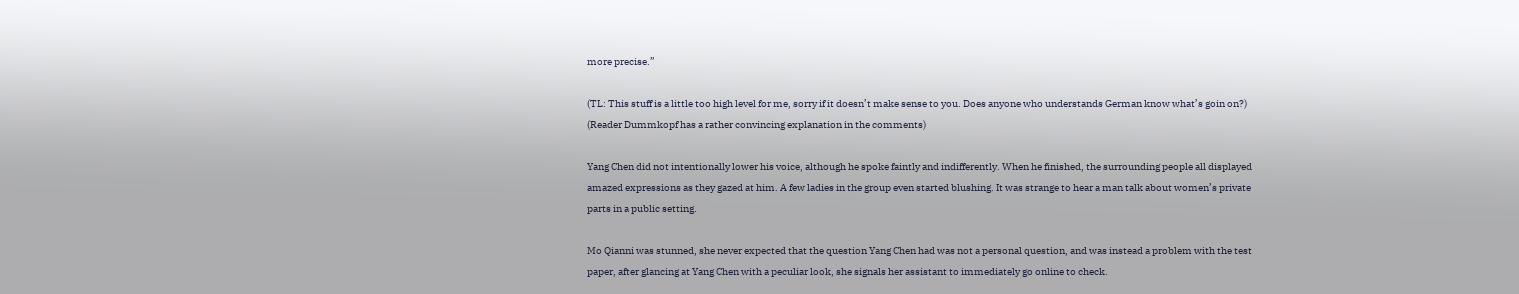more precise.”

(TL: This stuff is a little too high level for me, sorry if it doesn’t make sense to you. Does anyone who understands German know what’s goin on?) (Reader Dummkopf has a rather convincing explanation in the comments)

Yang Chen did not intentionally lower his voice, although he spoke faintly and indifferently. When he finished, the surrounding people all displayed amazed expressions as they gazed at him. A few ladies in the group even started blushing. It was strange to hear a man talk about women’s private parts in a public setting.

Mo Qianni was stunned, she never expected that the question Yang Chen had was not a personal question, and was instead a problem with the test paper, after glancing at Yang Chen with a peculiar look, she signals her assistant to immediately go online to check.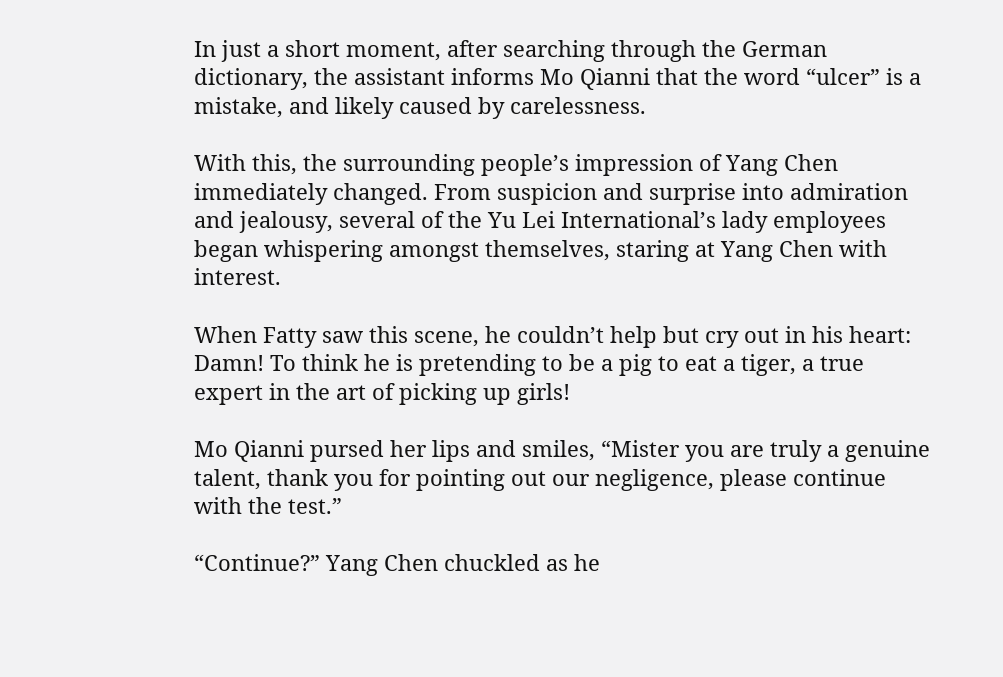In just a short moment, after searching through the German dictionary, the assistant informs Mo Qianni that the word “ulcer” is a mistake, and likely caused by carelessness.

With this, the surrounding people’s impression of Yang Chen immediately changed. From suspicion and surprise into admiration and jealousy, several of the Yu Lei International’s lady employees began whispering amongst themselves, staring at Yang Chen with interest.

When Fatty saw this scene, he couldn’t help but cry out in his heart: Damn! To think he is pretending to be a pig to eat a tiger, a true expert in the art of picking up girls!

Mo Qianni pursed her lips and smiles, “Mister you are truly a genuine talent, thank you for pointing out our negligence, please continue with the test.”

“Continue?” Yang Chen chuckled as he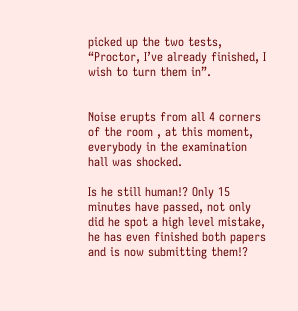picked up the two tests, “Proctor, I’ve already finished, I wish to turn them in”.


Noise erupts from all 4 corners of the room , at this moment, everybody in the examination hall was shocked.

Is he still human!? Only 15 minutes have passed, not only did he spot a high level mistake, he has even finished both papers and is now submitting them!?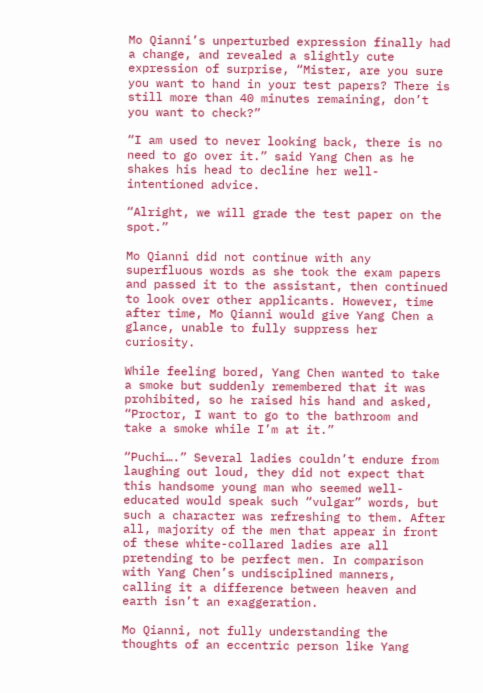Mo Qianni’s unperturbed expression finally had a change, and revealed a slightly cute expression of surprise, “Mister, are you sure you want to hand in your test papers? There is still more than 40 minutes remaining, don’t you want to check?”

“I am used to never looking back, there is no need to go over it.” said Yang Chen as he shakes his head to decline her well-intentioned advice.

“Alright, we will grade the test paper on the spot.”

Mo Qianni did not continue with any superfluous words as she took the exam papers and passed it to the assistant, then continued to look over other applicants. However, time after time, Mo Qianni would give Yang Chen a glance, unable to fully suppress her curiosity.

While feeling bored, Yang Chen wanted to take a smoke but suddenly remembered that it was prohibited, so he raised his hand and asked, “Proctor, I want to go to the bathroom and take a smoke while I’m at it.”

“Puchi….” Several ladies couldn’t endure from laughing out loud, they did not expect that this handsome young man who seemed well-educated would speak such “vulgar” words, but such a character was refreshing to them. After all, majority of the men that appear in front of these white-collared ladies are all pretending to be perfect men. In comparison with Yang Chen’s undisciplined manners, calling it a difference between heaven and earth isn’t an exaggeration.

Mo Qianni, not fully understanding the thoughts of an eccentric person like Yang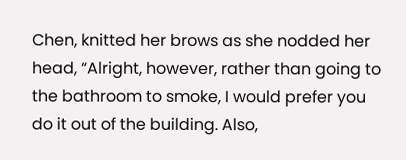Chen, knitted her brows as she nodded her head, “Alright, however, rather than going to the bathroom to smoke, I would prefer you do it out of the building. Also,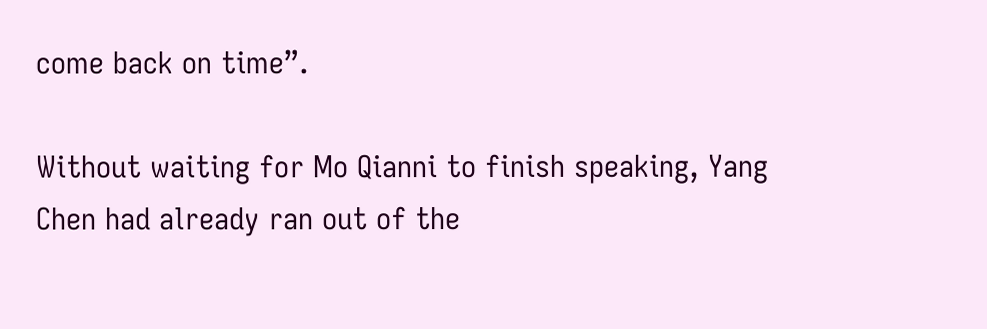come back on time”.

Without waiting for Mo Qianni to finish speaking, Yang Chen had already ran out of the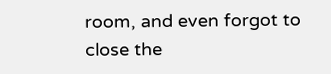room, and even forgot to close the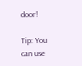door!

Tip: You can use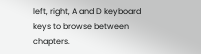left, right, A and D keyboard keys to browse between chapters.